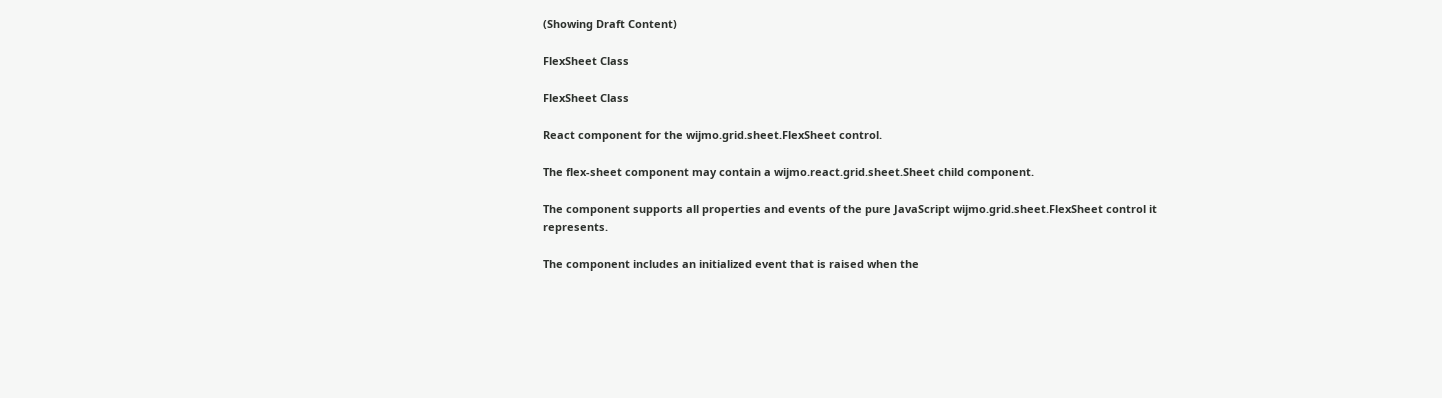(Showing Draft Content)

FlexSheet Class

FlexSheet Class

React component for the wijmo.grid.sheet.FlexSheet control.

The flex-sheet component may contain a wijmo.react.grid.sheet.Sheet child component.

The component supports all properties and events of the pure JavaScript wijmo.grid.sheet.FlexSheet control it represents.

The component includes an initialized event that is raised when the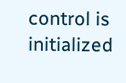control is initialized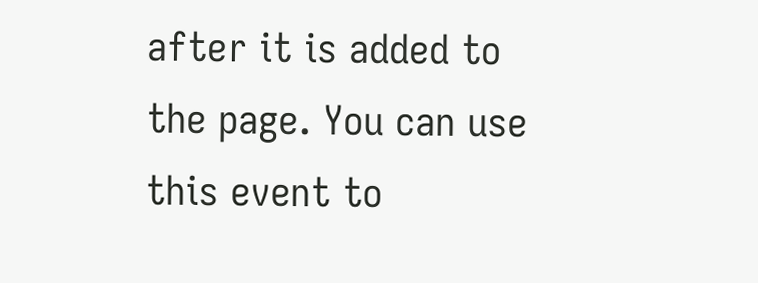after it is added to the page. You can use this event to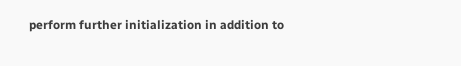perform further initialization in addition to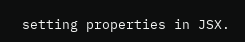setting properties in JSX.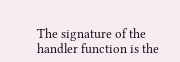The signature of the handler function is the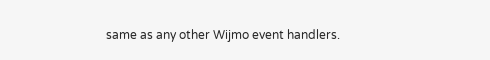same as any other Wijmo event handlers.